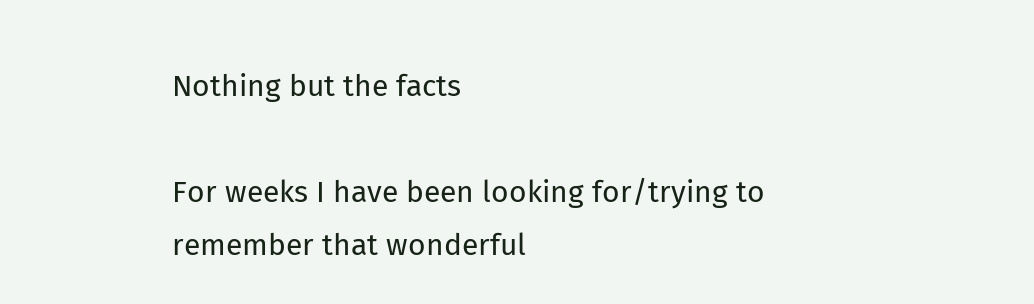Nothing but the facts

For weeks I have been looking for/trying to remember that wonderful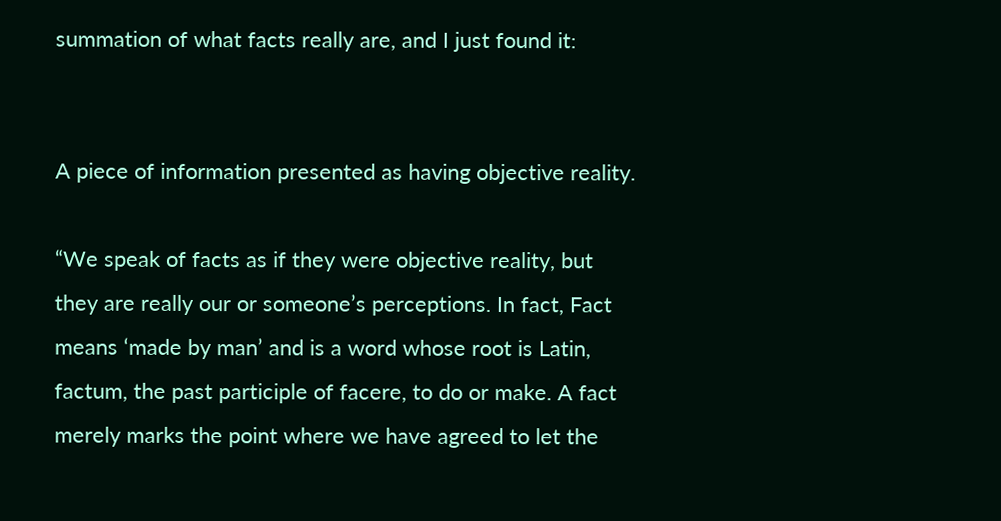summation of what facts really are, and I just found it:


A piece of information presented as having objective reality.

“We speak of facts as if they were objective reality, but they are really our or someone’s perceptions. In fact, Fact means ‘made by man’ and is a word whose root is Latin, factum, the past participle of facere, to do or make. A fact merely marks the point where we have agreed to let the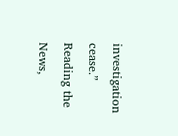investigation cease.”
Reading the News,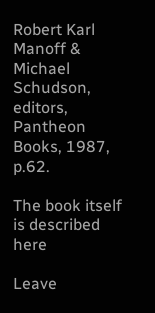Robert Karl Manoff & Michael Schudson, editors, Pantheon Books, 1987, p.62.

The book itself is described here

Leave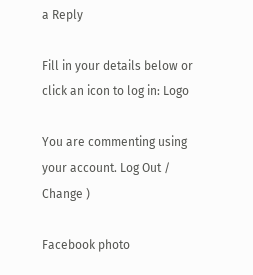a Reply

Fill in your details below or click an icon to log in: Logo

You are commenting using your account. Log Out /  Change )

Facebook photo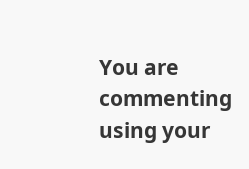You are commenting using your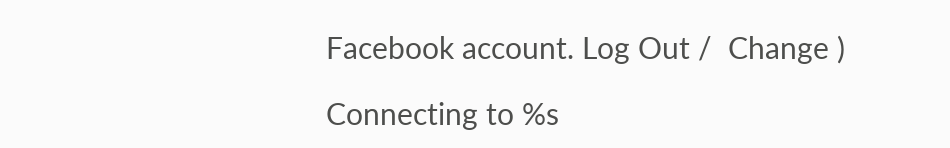Facebook account. Log Out /  Change )

Connecting to %s